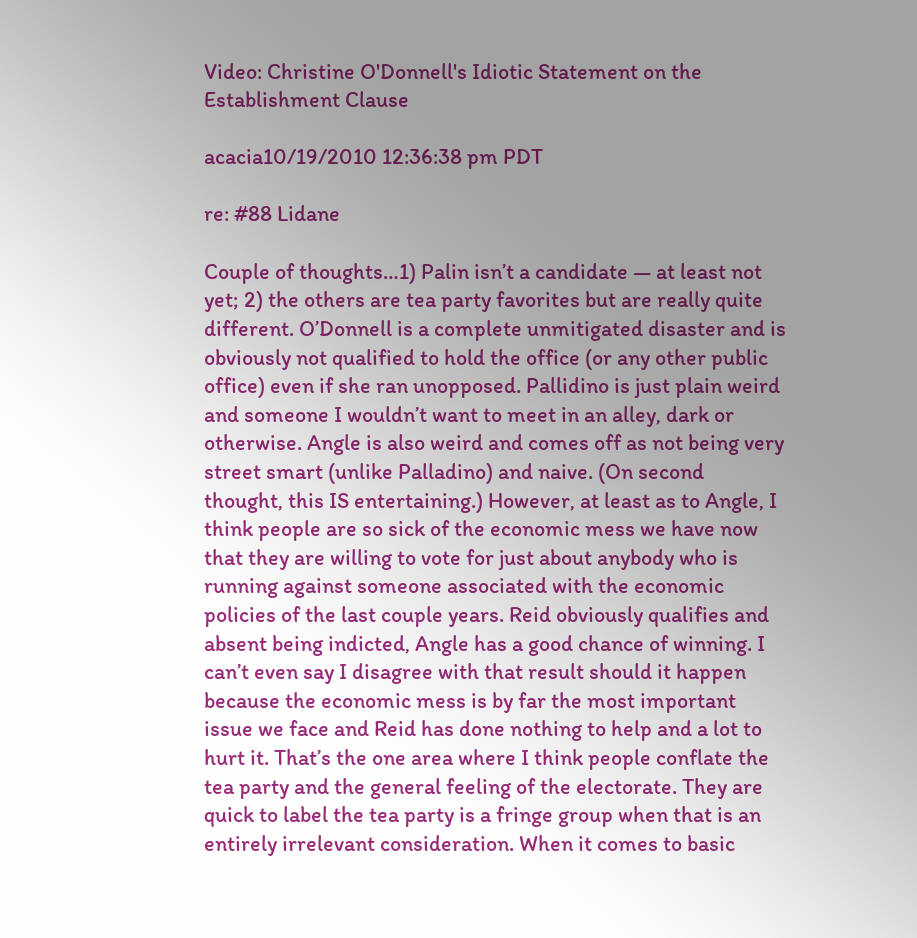Video: Christine O'Donnell's Idiotic Statement on the Establishment Clause

acacia10/19/2010 12:36:38 pm PDT

re: #88 Lidane

Couple of thoughts…1) Palin isn’t a candidate — at least not yet; 2) the others are tea party favorites but are really quite different. O’Donnell is a complete unmitigated disaster and is obviously not qualified to hold the office (or any other public office) even if she ran unopposed. Pallidino is just plain weird and someone I wouldn’t want to meet in an alley, dark or otherwise. Angle is also weird and comes off as not being very street smart (unlike Palladino) and naive. (On second thought, this IS entertaining.) However, at least as to Angle, I think people are so sick of the economic mess we have now that they are willing to vote for just about anybody who is running against someone associated with the economic policies of the last couple years. Reid obviously qualifies and absent being indicted, Angle has a good chance of winning. I can’t even say I disagree with that result should it happen because the economic mess is by far the most important issue we face and Reid has done nothing to help and a lot to hurt it. That’s the one area where I think people conflate the tea party and the general feeling of the electorate. They are quick to label the tea party is a fringe group when that is an entirely irrelevant consideration. When it comes to basic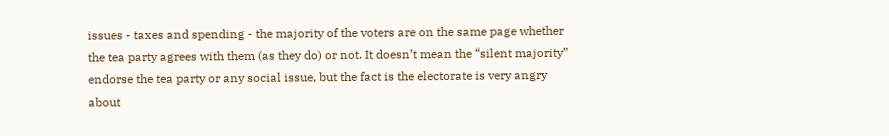issues - taxes and spending - the majority of the voters are on the same page whether the tea party agrees with them (as they do) or not. It doesn’t mean the “silent majority” endorse the tea party or any social issue, but the fact is the electorate is very angry about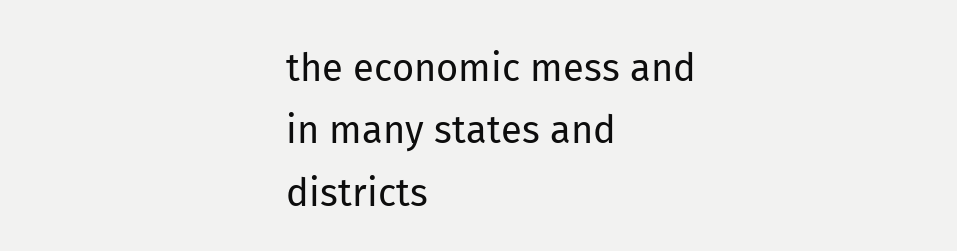the economic mess and in many states and districts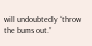will undoubtedly “throw the bums out.”